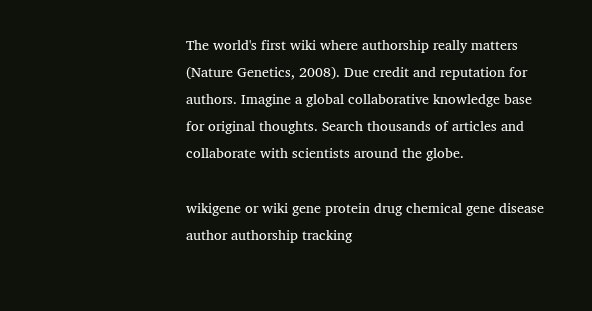The world's first wiki where authorship really matters (Nature Genetics, 2008). Due credit and reputation for authors. Imagine a global collaborative knowledge base for original thoughts. Search thousands of articles and collaborate with scientists around the globe.

wikigene or wiki gene protein drug chemical gene disease author authorship tracking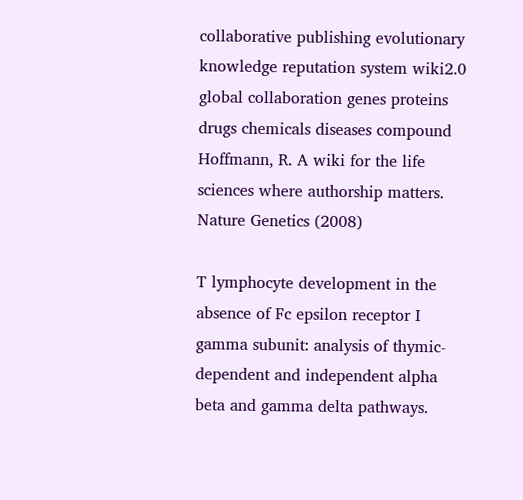collaborative publishing evolutionary knowledge reputation system wiki2.0 global collaboration genes proteins drugs chemicals diseases compound
Hoffmann, R. A wiki for the life sciences where authorship matters. Nature Genetics (2008)

T lymphocyte development in the absence of Fc epsilon receptor I gamma subunit: analysis of thymic-dependent and independent alpha beta and gamma delta pathways.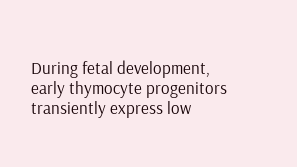During fetal development, early thymocyte progenitors transiently express low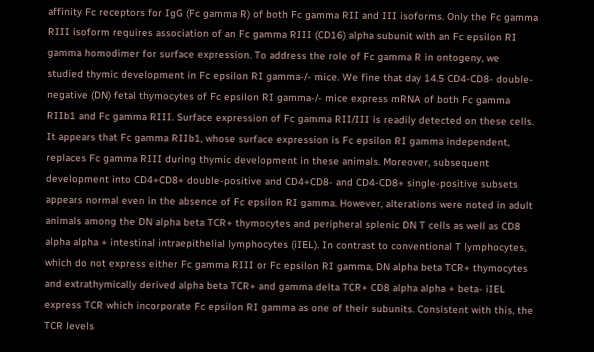affinity Fc receptors for IgG (Fc gamma R) of both Fc gamma RII and III isoforms. Only the Fc gamma RIII isoform requires association of an Fc gamma RIII (CD16) alpha subunit with an Fc epsilon RI gamma homodimer for surface expression. To address the role of Fc gamma R in ontogeny, we studied thymic development in Fc epsilon RI gamma-/- mice. We fine that day 14.5 CD4-CD8- double-negative (DN) fetal thymocytes of Fc epsilon RI gamma-/- mice express mRNA of both Fc gamma RIIb1 and Fc gamma RIII. Surface expression of Fc gamma RII/III is readily detected on these cells. It appears that Fc gamma RIIb1, whose surface expression is Fc epsilon RI gamma independent, replaces Fc gamma RIII during thymic development in these animals. Moreover, subsequent development into CD4+CD8+ double-positive and CD4+CD8- and CD4-CD8+ single-positive subsets appears normal even in the absence of Fc epsilon RI gamma. However, alterations were noted in adult animals among the DN alpha beta TCR+ thymocytes and peripheral splenic DN T cells as well as CD8 alpha alpha + intestinal intraepithelial lymphocytes (iIEL). In contrast to conventional T lymphocytes, which do not express either Fc gamma RIII or Fc epsilon RI gamma, DN alpha beta TCR+ thymocytes and extrathymically derived alpha beta TCR+ and gamma delta TCR+ CD8 alpha alpha + beta- iIEL express TCR which incorporate Fc epsilon RI gamma as one of their subunits. Consistent with this, the TCR levels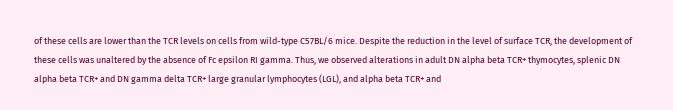of these cells are lower than the TCR levels on cells from wild-type C57BL/6 mice. Despite the reduction in the level of surface TCR, the development of these cells was unaltered by the absence of Fc epsilon RI gamma. Thus, we observed alterations in adult DN alpha beta TCR+ thymocytes, splenic DN alpha beta TCR+ and DN gamma delta TCR+ large granular lymphocytes (LGL), and alpha beta TCR+ and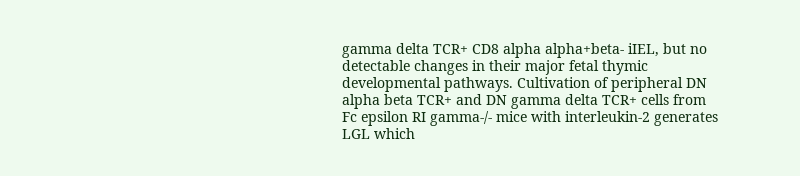gamma delta TCR+ CD8 alpha alpha+beta- iIEL, but no detectable changes in their major fetal thymic developmental pathways. Cultivation of peripheral DN alpha beta TCR+ and DN gamma delta TCR+ cells from Fc epsilon RI gamma-/- mice with interleukin-2 generates LGL which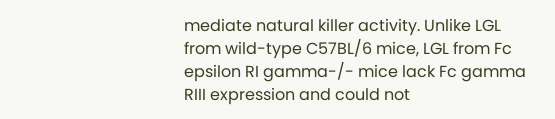mediate natural killer activity. Unlike LGL from wild-type C57BL/6 mice, LGL from Fc epsilon RI gamma-/- mice lack Fc gamma RIII expression and could not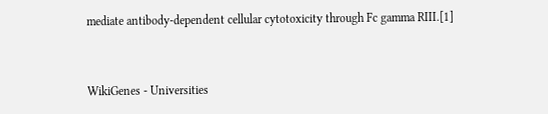mediate antibody-dependent cellular cytotoxicity through Fc gamma RIII.[1]


WikiGenes - Universities